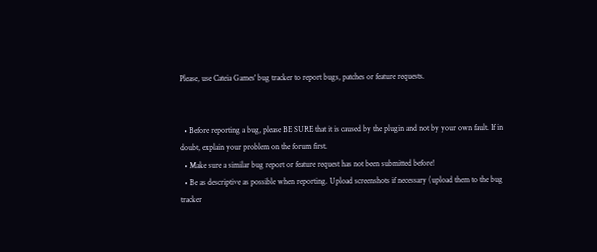Please, use Cateia Games' bug tracker to report bugs, patches or feature requests.


  • Before reporting a bug, please BE SURE that it is caused by the plugin and not by your own fault. If in doubt, explain your problem on the forum first.
  • Make sure a similar bug report or feature request has not been submitted before!
  • Be as descriptive as possible when reporting. Upload screenshots if necessary (upload them to the bug tracker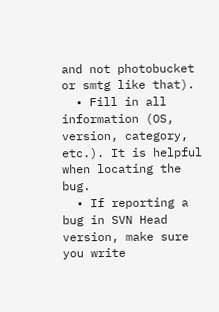and not photobucket or smtg like that).
  • Fill in all information (OS, version, category, etc.). It is helpful when locating the bug.
  • If reporting a bug in SVN Head version, make sure you write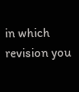in which revision you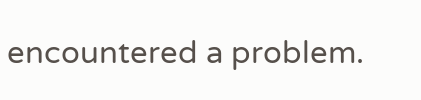encountered a problem.